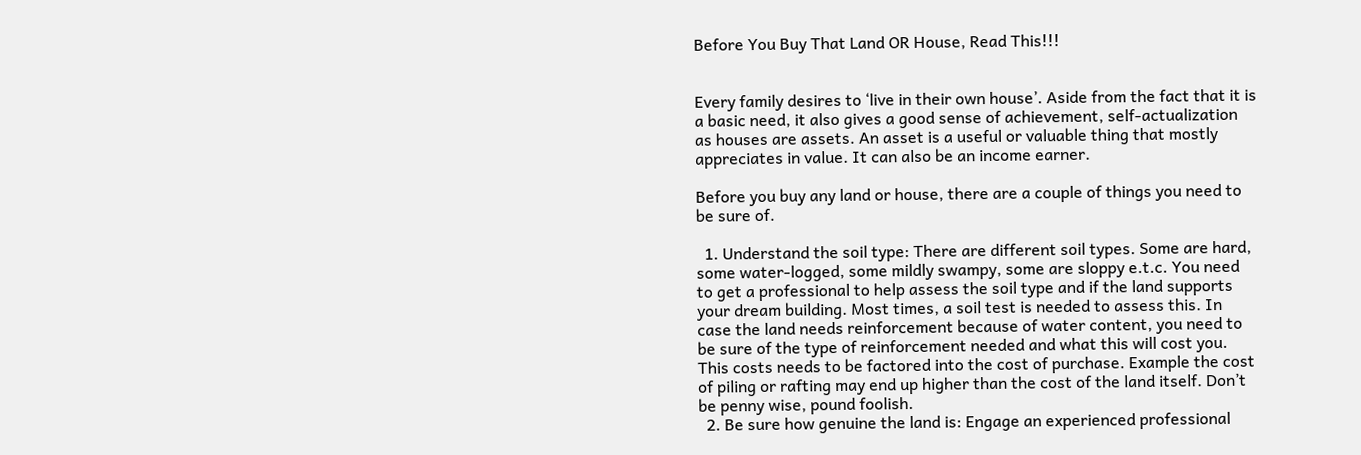Before You Buy That Land OR House, Read This!!!


Every family desires to ‘live in their own house’. Aside from the fact that it is a basic need, it also gives a good sense of achievement, self-actualization as houses are assets. An asset is a useful or valuable thing that mostly appreciates in value. It can also be an income earner.

Before you buy any land or house, there are a couple of things you need to be sure of.

  1. Understand the soil type: There are different soil types. Some are hard, some water-logged, some mildly swampy, some are sloppy e.t.c. You need to get a professional to help assess the soil type and if the land supports your dream building. Most times, a soil test is needed to assess this. In case the land needs reinforcement because of water content, you need to be sure of the type of reinforcement needed and what this will cost you. This costs needs to be factored into the cost of purchase. Example the cost of piling or rafting may end up higher than the cost of the land itself. Don’t be penny wise, pound foolish.
  2. Be sure how genuine the land is: Engage an experienced professional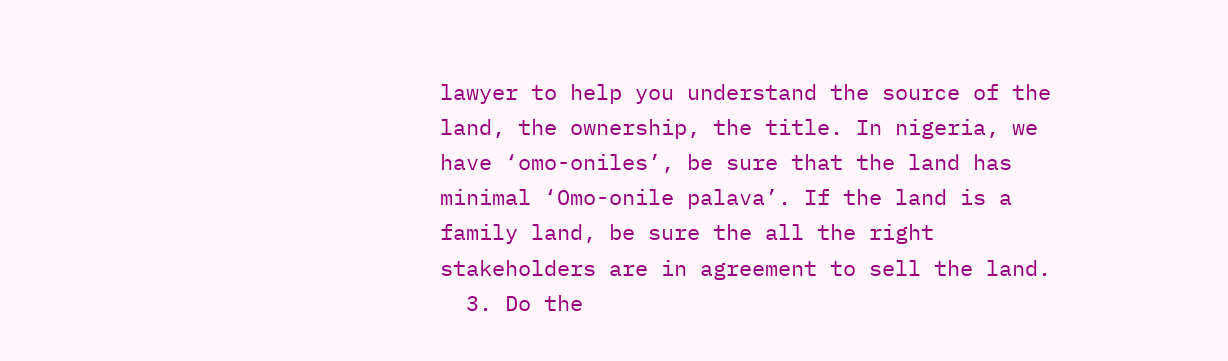lawyer to help you understand the source of the land, the ownership, the title. In nigeria, we have ‘omo-oniles’, be sure that the land has minimal ‘Omo-onile palava’. If the land is a family land, be sure the all the right stakeholders are in agreement to sell the land.
  3. Do the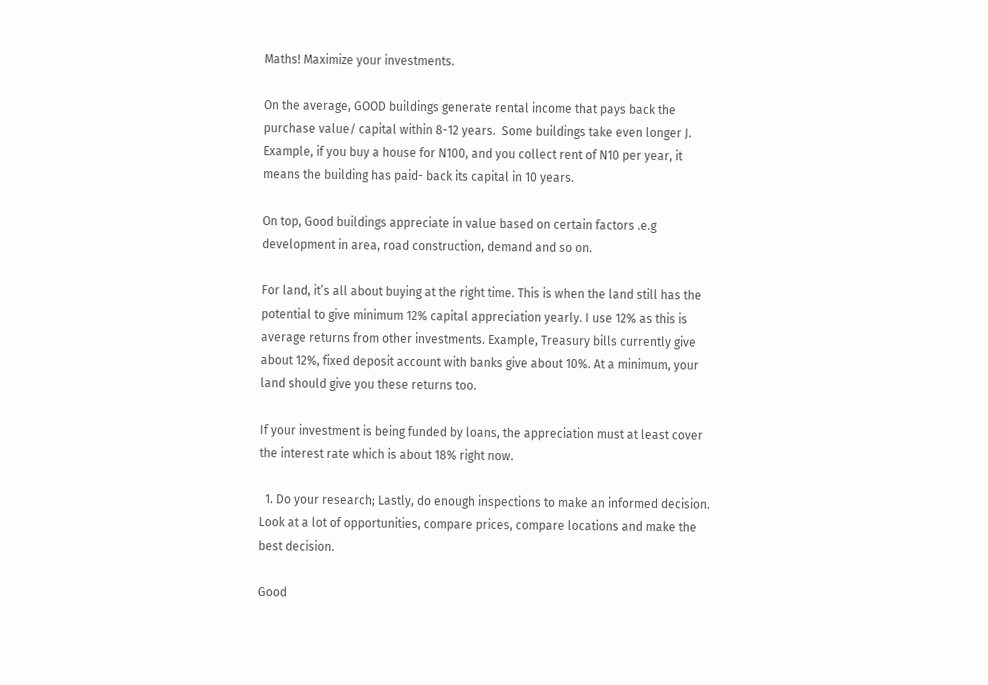Maths! Maximize your investments.

On the average, GOOD buildings generate rental income that pays back the purchase value/ capital within 8-12 years.  Some buildings take even longer J. Example, if you buy a house for N100, and you collect rent of N10 per year, it means the building has paid- back its capital in 10 years.

On top, Good buildings appreciate in value based on certain factors .e.g development in area, road construction, demand and so on.

For land, it’s all about buying at the right time. This is when the land still has the potential to give minimum 12% capital appreciation yearly. I use 12% as this is average returns from other investments. Example, Treasury bills currently give about 12%, fixed deposit account with banks give about 10%. At a minimum, your land should give you these returns too.

If your investment is being funded by loans, the appreciation must at least cover the interest rate which is about 18% right now.

  1. Do your research; Lastly, do enough inspections to make an informed decision. Look at a lot of opportunities, compare prices, compare locations and make the best decision.

Good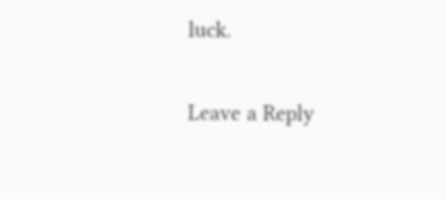luck.

Leave a Reply